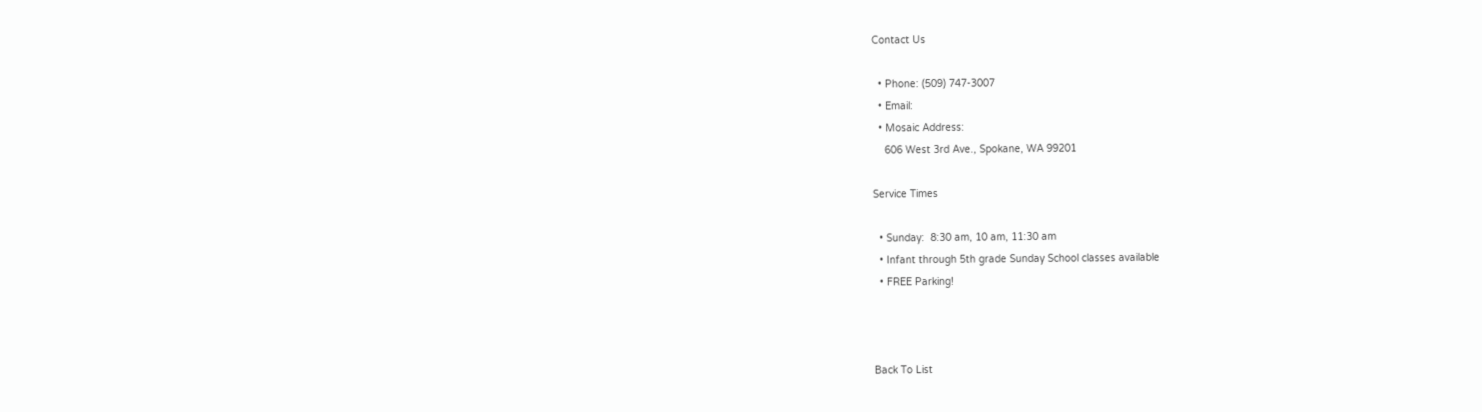Contact Us

  • Phone: (509) 747-3007
  • Email:
  • Mosaic Address:
    606 West 3rd Ave., Spokane, WA 99201

Service Times

  • Sunday:  8:30 am, 10 am, 11:30 am
  • Infant through 5th grade Sunday School classes available
  • FREE Parking!



Back To List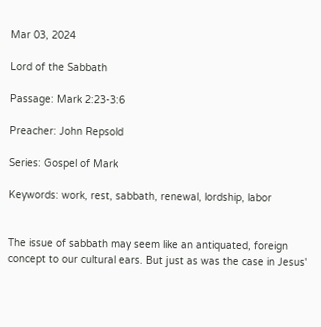Mar 03, 2024

Lord of the Sabbath

Passage: Mark 2:23-3:6

Preacher: John Repsold

Series: Gospel of Mark

Keywords: work, rest, sabbath, renewal, lordship, labor


The issue of sabbath may seem like an antiquated, foreign concept to our cultural ears. But just as was the case in Jesus'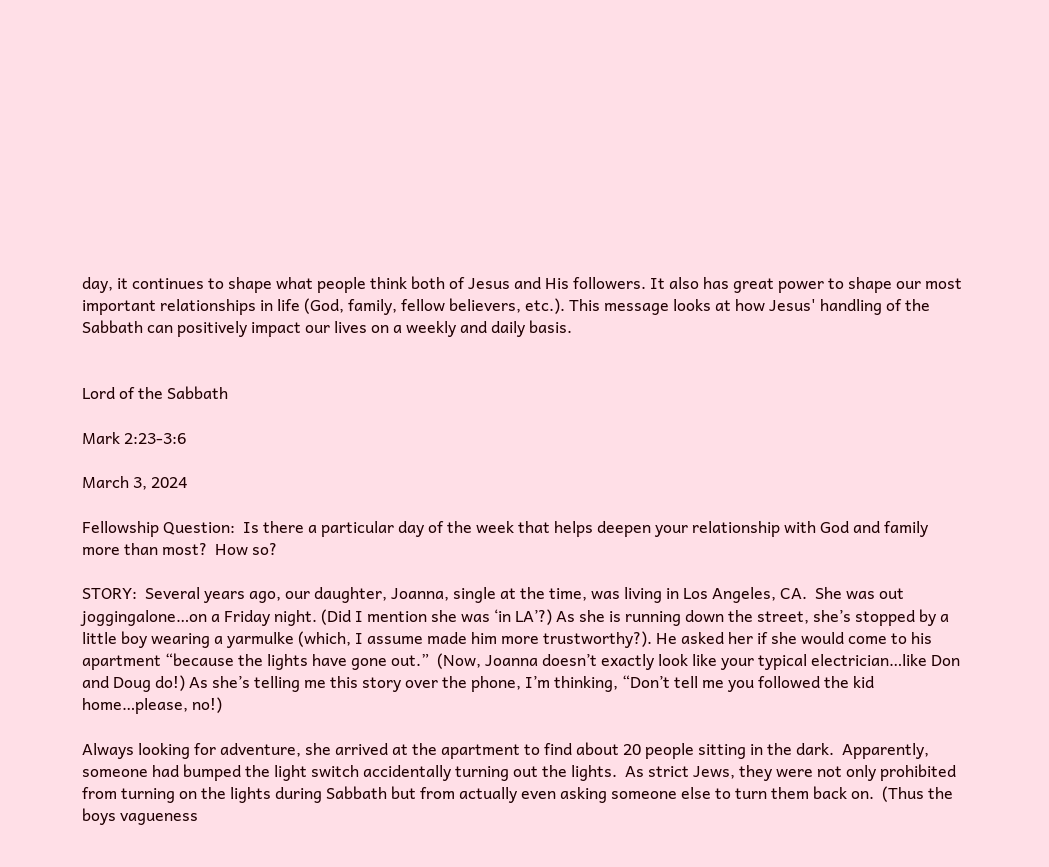day, it continues to shape what people think both of Jesus and His followers. It also has great power to shape our most important relationships in life (God, family, fellow believers, etc.). This message looks at how Jesus' handling of the Sabbath can positively impact our lives on a weekly and daily basis.


Lord of the Sabbath

Mark 2:23-3:6

March 3, 2024

Fellowship Question:  Is there a particular day of the week that helps deepen your relationship with God and family more than most?  How so?

STORY:  Several years ago, our daughter, Joanna, single at the time, was living in Los Angeles, CA.  She was out joggingalone…on a Friday night. (Did I mention she was ‘in LA’?) As she is running down the street, she’s stopped by a little boy wearing a yarmulke (which, I assume made him more trustworthy?). He asked her if she would come to his apartment “because the lights have gone out.”  (Now, Joanna doesn’t exactly look like your typical electrician…like Don and Doug do!) As she’s telling me this story over the phone, I’m thinking, “Don’t tell me you followed the kid home…please, no!)

Always looking for adventure, she arrived at the apartment to find about 20 people sitting in the dark.  Apparently, someone had bumped the light switch accidentally turning out the lights.  As strict Jews, they were not only prohibited from turning on the lights during Sabbath but from actually even asking someone else to turn them back on.  (Thus the boys vagueness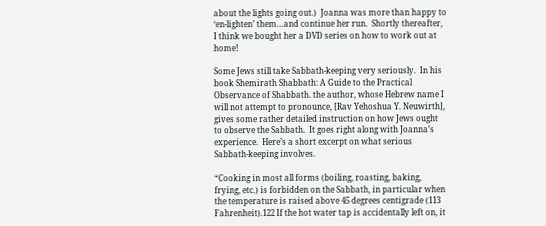about the lights going out.)  Joanna was more than happy to ‘en-lighten’ them…and continue her run.  Shortly thereafter, I think we bought her a DVD series on how to work out at home!

Some Jews still take Sabbath-keeping very seriously.  In his book Shemirath Shabbath: A Guide to the Practical Observance of Shabbath. the author, whose Hebrew name I will not attempt to pronounce, [Rav Yehoshua Y. Neuwirth], gives some rather detailed instruction on how Jews ought to observe the Sabbath.  It goes right along with Joanna’s experience.  Here’s a short excerpt on what serious Sabbath-keeping involves.

“Cooking in most all forms (boiling, roasting, baking, frying, etc.) is forbidden on the Sabbath, in particular when the temperature is raised above 45 degrees centigrade (113 Fahrenheit).122 If the hot water tap is accidentally left on, it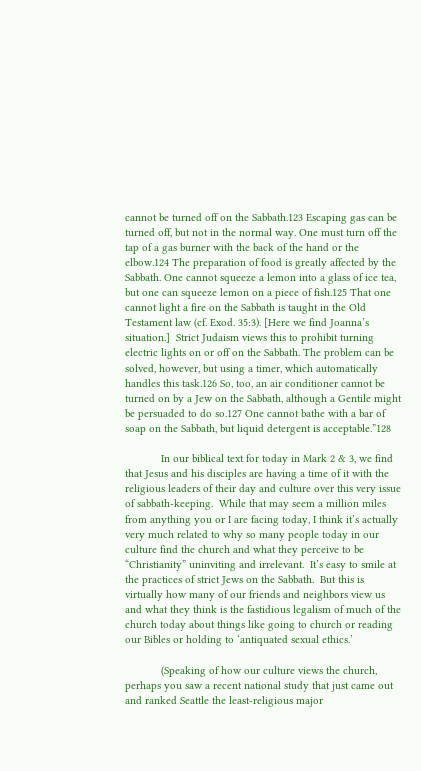cannot be turned off on the Sabbath.123 Escaping gas can be turned off, but not in the normal way. One must turn off the tap of a gas burner with the back of the hand or the elbow.124 The preparation of food is greatly affected by the Sabbath. One cannot squeeze a lemon into a glass of ice tea, but one can squeeze lemon on a piece of fish.125 That one cannot light a fire on the Sabbath is taught in the Old Testament law (cf. Exod. 35:3). [Here we find Joanna’s situation.]  Strict Judaism views this to prohibit turning electric lights on or off on the Sabbath. The problem can be solved, however, but using a timer, which automatically handles this task.126 So, too, an air conditioner cannot be turned on by a Jew on the Sabbath, although a Gentile might be persuaded to do so.127 One cannot bathe with a bar of soap on the Sabbath, but liquid detergent is acceptable.”128

            In our biblical text for today in Mark 2 & 3, we find that Jesus and his disciples are having a time of it with the religious leaders of their day and culture over this very issue of sabbath-keeping.  While that may seem a million miles from anything you or I are facing today, I think it’s actually very much related to why so many people today in our culture find the church and what they perceive to be “Christianity” uninviting and irrelevant.  It’s easy to smile at the practices of strict Jews on the Sabbath.  But this is virtually how many of our friends and neighbors view us and what they think is the fastidious legalism of much of the church today about things like going to church or reading our Bibles or holding to ‘antiquated sexual ethics.’

            (Speaking of how our culture views the church, perhaps you saw a recent national study that just came out and ranked Seattle the least-religious major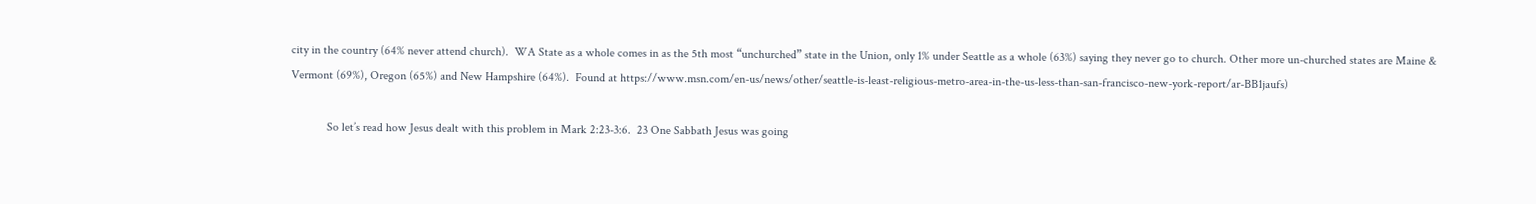city in the country (64% never attend church).  WA State as a whole comes in as the 5th most “unchurched” state in the Union, only 1% under Seattle as a whole (63%) saying they never go to church. Other more un-churched states are Maine & Vermont (69%), Oregon (65%) and New Hampshire (64%).  Found at https://www.msn.com/en-us/news/other/seattle-is-least-religious-metro-area-in-the-us-less-than-san-francisco-new-york-report/ar-BB1jaufs)

            So let’s read how Jesus dealt with this problem in Mark 2:23-3:6.  23 One Sabbath Jesus was going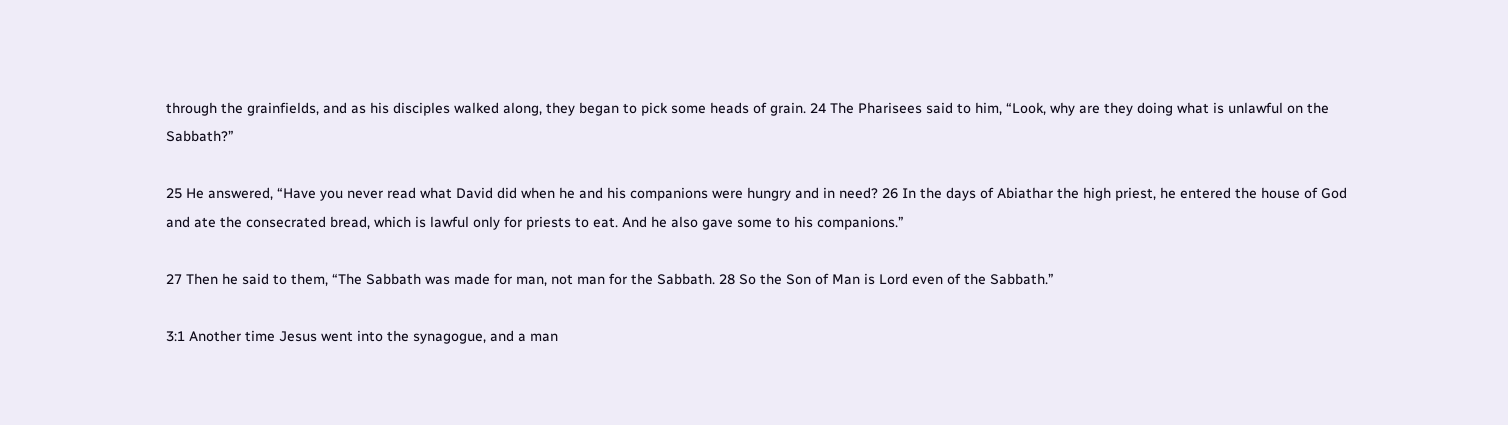through the grainfields, and as his disciples walked along, they began to pick some heads of grain. 24 The Pharisees said to him, “Look, why are they doing what is unlawful on the Sabbath?”

25 He answered, “Have you never read what David did when he and his companions were hungry and in need? 26 In the days of Abiathar the high priest, he entered the house of God and ate the consecrated bread, which is lawful only for priests to eat. And he also gave some to his companions.”

27 Then he said to them, “The Sabbath was made for man, not man for the Sabbath. 28 So the Son of Man is Lord even of the Sabbath.”

3:1 Another time Jesus went into the synagogue, and a man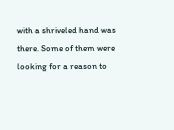with a shriveled hand was there. Some of them were looking for a reason to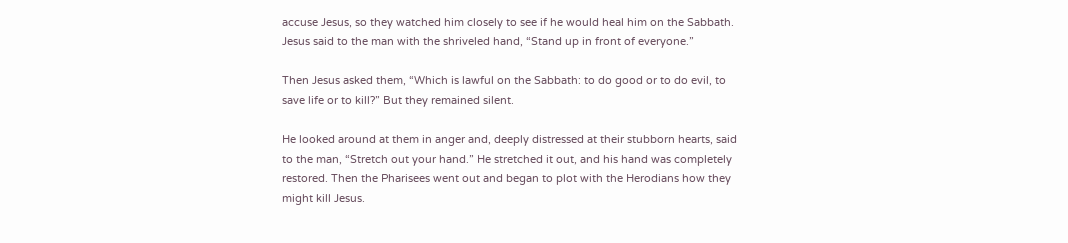accuse Jesus, so they watched him closely to see if he would heal him on the Sabbath. Jesus said to the man with the shriveled hand, “Stand up in front of everyone.”

Then Jesus asked them, “Which is lawful on the Sabbath: to do good or to do evil, to save life or to kill?” But they remained silent.

He looked around at them in anger and, deeply distressed at their stubborn hearts, said to the man, “Stretch out your hand.” He stretched it out, and his hand was completely restored. Then the Pharisees went out and began to plot with the Herodians how they might kill Jesus.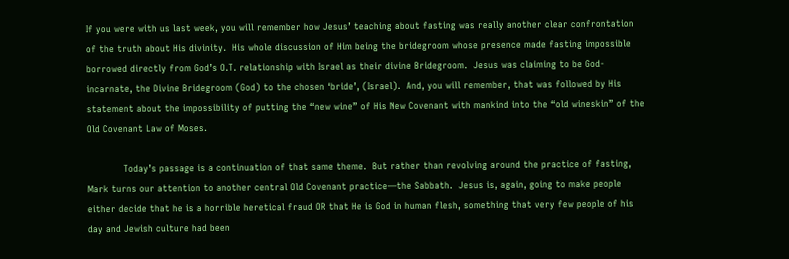If you were with us last week, you will remember how Jesus’ teaching about fasting was really another clear confrontation of the truth about His divinity.  His whole discussion of Him being the bridegroom whose presence made fasting impossible borrowed directly from God’s O.T. relationship with Israel as their divine Bridegroom.  Jesus was claiming to be God-incarnate, the Divine Bridegroom (God) to the chosen ‘bride’, (Israel).  And, you will remember, that was followed by His statement about the impossibility of putting the “new wine” of His New Covenant with mankind into the “old wineskin” of the Old Covenant Law of Moses.

            Today’s passage is a continuation of that same theme.  But rather than revolving around the practice of fasting, Mark turns our attention to another central Old Covenant practice—the Sabbath.  Jesus is, again, going to make people either decide that he is a horrible heretical fraud OR that He is God in human flesh, something that very few people of his day and Jewish culture had been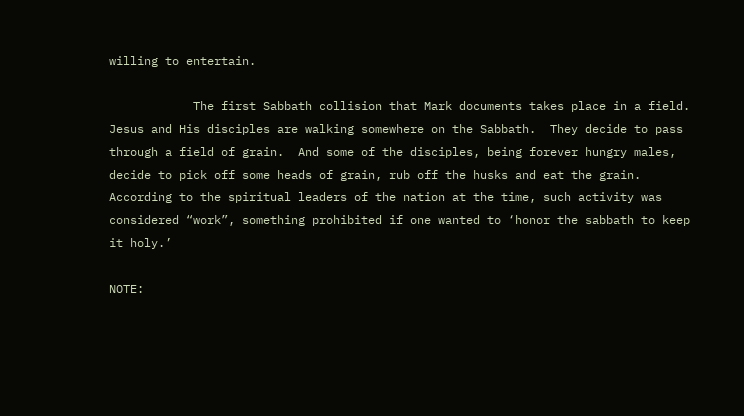willing to entertain.

            The first Sabbath collision that Mark documents takes place in a field.  Jesus and His disciples are walking somewhere on the Sabbath.  They decide to pass through a field of grain.  And some of the disciples, being forever hungry males, decide to pick off some heads of grain, rub off the husks and eat the grain.  According to the spiritual leaders of the nation at the time, such activity was considered “work”, something prohibited if one wanted to ‘honor the sabbath to keep it holy.’

NOTE: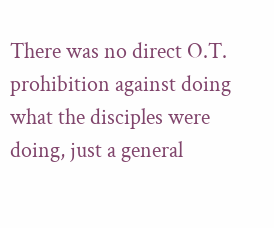There was no direct O.T. prohibition against doing what the disciples were doing, just a general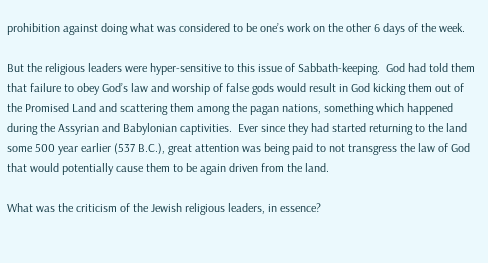prohibition against doing what was considered to be one’s work on the other 6 days of the week.

But the religious leaders were hyper-sensitive to this issue of Sabbath-keeping.  God had told them that failure to obey God’s law and worship of false gods would result in God kicking them out of the Promised Land and scattering them among the pagan nations, something which happened during the Assyrian and Babylonian captivities.  Ever since they had started returning to the land some 500 year earlier (537 B.C.), great attention was being paid to not transgress the law of God that would potentially cause them to be again driven from the land.

What was the criticism of the Jewish religious leaders, in essence?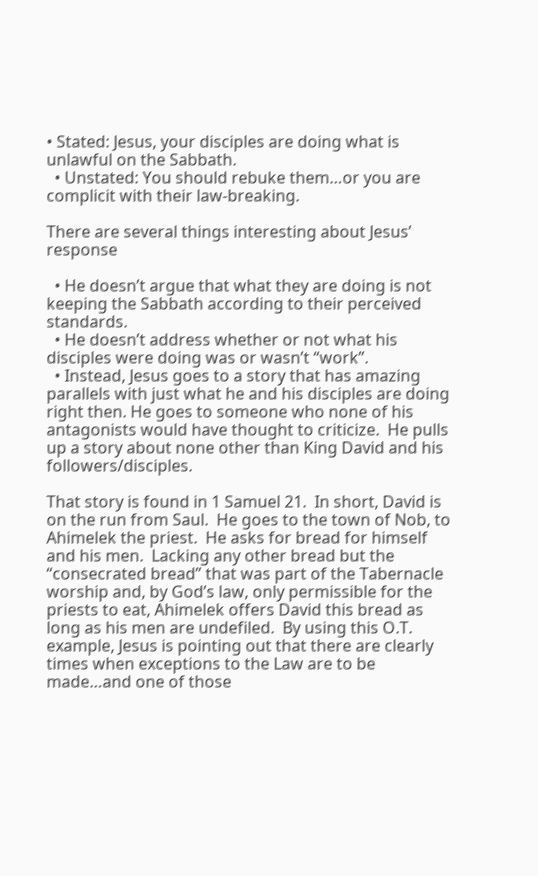• Stated: Jesus, your disciples are doing what is unlawful on the Sabbath.
  • Unstated: You should rebuke them…or you are complicit with their law-breaking.

There are several things interesting about Jesus’ response

  • He doesn’t argue that what they are doing is not keeping the Sabbath according to their perceived standards.
  • He doesn’t address whether or not what his disciples were doing was or wasn’t “work”.
  • Instead, Jesus goes to a story that has amazing parallels with just what he and his disciples are doing right then. He goes to someone who none of his antagonists would have thought to criticize.  He pulls up a story about none other than King David and his followers/disciples.

That story is found in 1 Samuel 21.  In short, David is on the run from Saul.  He goes to the town of Nob, to Ahimelek the priest.  He asks for bread for himself and his men.  Lacking any other bread but the “consecrated bread” that was part of the Tabernacle worship and, by God’s law, only permissible for the priests to eat, Ahimelek offers David this bread as long as his men are undefiled.  By using this O.T. example, Jesus is pointing out that there are clearly times when exceptions to the Law are to be made…and one of those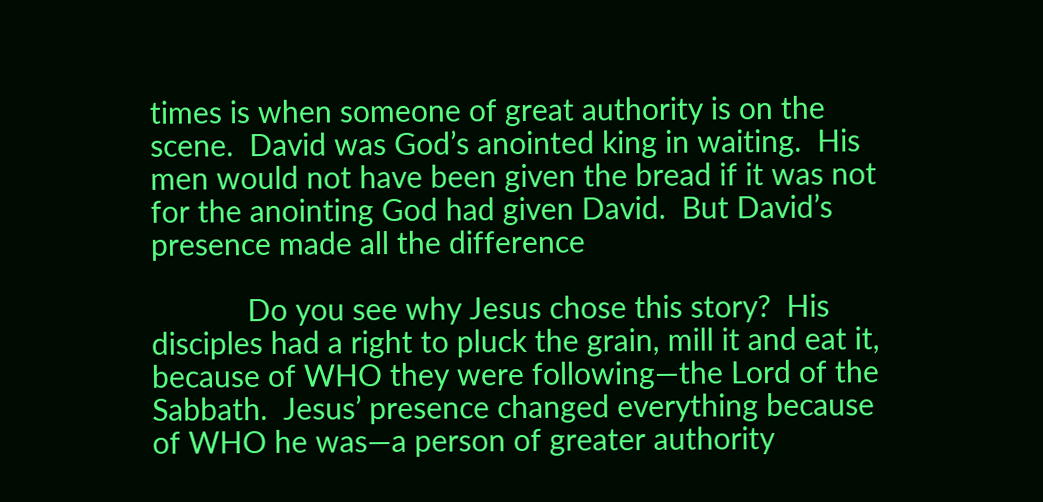times is when someone of great authority is on the scene.  David was God’s anointed king in waiting.  His men would not have been given the bread if it was not for the anointing God had given David.  But David’s presence made all the difference

            Do you see why Jesus chose this story?  His disciples had a right to pluck the grain, mill it and eat it, because of WHO they were following—the Lord of the Sabbath.  Jesus’ presence changed everything because of WHO he was—a person of greater authority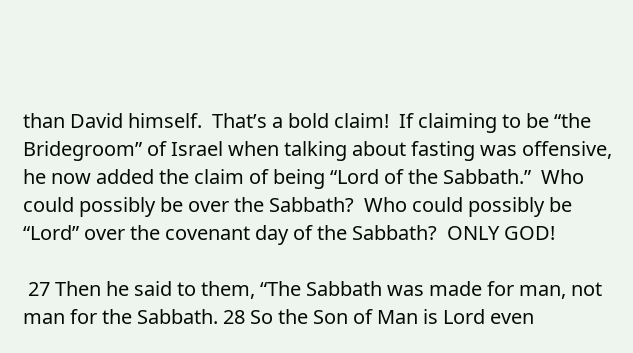than David himself.  That’s a bold claim!  If claiming to be “the Bridegroom” of Israel when talking about fasting was offensive, he now added the claim of being “Lord of the Sabbath.”  Who could possibly be over the Sabbath?  Who could possibly be “Lord” over the covenant day of the Sabbath?  ONLY GOD!

 27 Then he said to them, “The Sabbath was made for man, not man for the Sabbath. 28 So the Son of Man is Lord even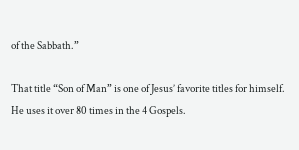of the Sabbath.”

That title “Son of Man” is one of Jesus’ favorite titles for himself.  He uses it over 80 times in the 4 Gospels.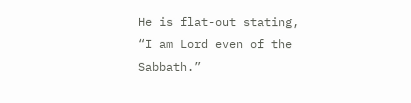He is flat-out stating, “I am Lord even of the Sabbath.”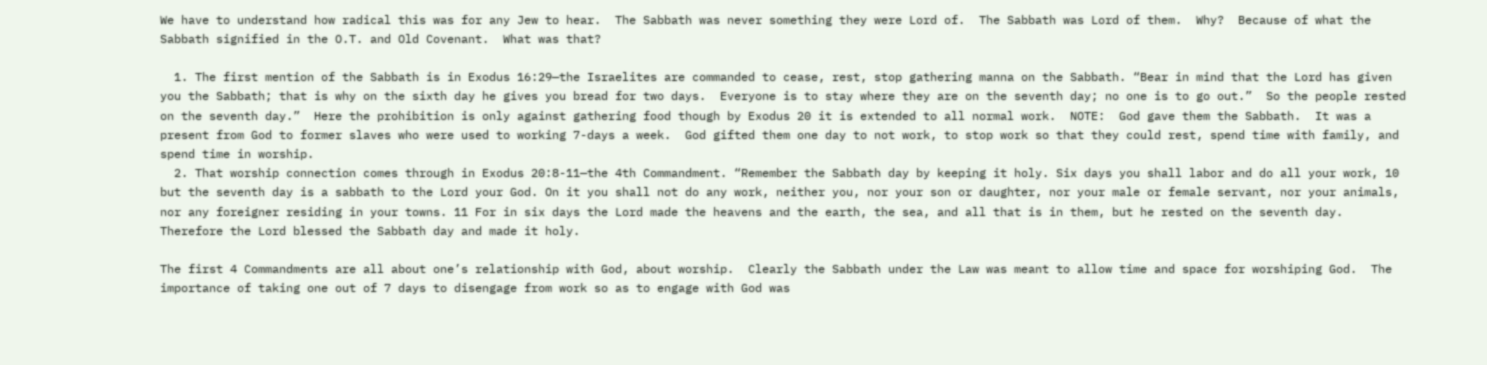We have to understand how radical this was for any Jew to hear.  The Sabbath was never something they were Lord of.  The Sabbath was Lord of them.  Why?  Because of what the Sabbath signified in the O.T. and Old Covenant.  What was that?

  1. The first mention of the Sabbath is in Exodus 16:29—the Israelites are commanded to cease, rest, stop gathering manna on the Sabbath. “Bear in mind that the Lord has given you the Sabbath; that is why on the sixth day he gives you bread for two days.  Everyone is to stay where they are on the seventh day; no one is to go out.”  So the people rested on the seventh day.”  Here the prohibition is only against gathering food though by Exodus 20 it is extended to all normal work.  NOTE:  God gave them the Sabbath.  It was a present from God to former slaves who were used to working 7-days a week.  God gifted them one day to not work, to stop work so that they could rest, spend time with family, and spend time in worship.
  2. That worship connection comes through in Exodus 20:8-11—the 4th Commandment. “Remember the Sabbath day by keeping it holy. Six days you shall labor and do all your work, 10 but the seventh day is a sabbath to the Lord your God. On it you shall not do any work, neither you, nor your son or daughter, nor your male or female servant, nor your animals, nor any foreigner residing in your towns. 11 For in six days the Lord made the heavens and the earth, the sea, and all that is in them, but he rested on the seventh day. Therefore the Lord blessed the Sabbath day and made it holy.

The first 4 Commandments are all about one’s relationship with God, about worship.  Clearly the Sabbath under the Law was meant to allow time and space for worshiping God.  The importance of taking one out of 7 days to disengage from work so as to engage with God was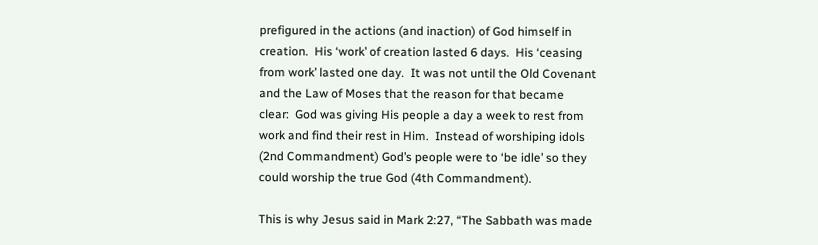prefigured in the actions (and inaction) of God himself in creation.  His ‘work’ of creation lasted 6 days.  His ‘ceasing from work’ lasted one day.  It was not until the Old Covenant and the Law of Moses that the reason for that became clear:  God was giving His people a day a week to rest from work and find their rest in Him.  Instead of worshiping idols (2nd Commandment) God’s people were to ‘be idle’ so they could worship the true God (4th Commandment).

This is why Jesus said in Mark 2:27, “The Sabbath was made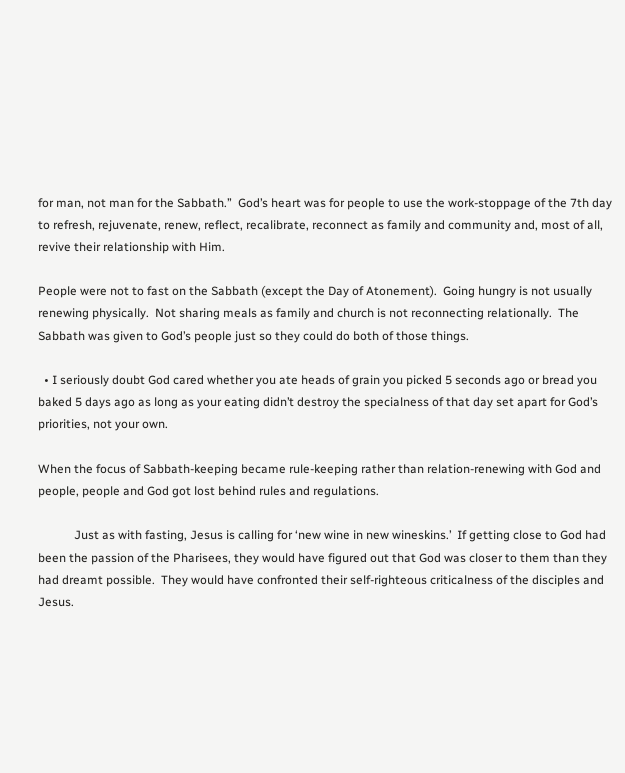for man, not man for the Sabbath.”  God’s heart was for people to use the work-stoppage of the 7th day to refresh, rejuvenate, renew, reflect, recalibrate, reconnect as family and community and, most of all, revive their relationship with Him.

People were not to fast on the Sabbath (except the Day of Atonement).  Going hungry is not usually renewing physically.  Not sharing meals as family and church is not reconnecting relationally.  The Sabbath was given to God’s people just so they could do both of those things.

  • I seriously doubt God cared whether you ate heads of grain you picked 5 seconds ago or bread you baked 5 days ago as long as your eating didn’t destroy the specialness of that day set apart for God’s priorities, not your own.

When the focus of Sabbath-keeping became rule-keeping rather than relation-renewing with God and people, people and God got lost behind rules and regulations.

            Just as with fasting, Jesus is calling for ‘new wine in new wineskins.’  If getting close to God had been the passion of the Pharisees, they would have figured out that God was closer to them than they had dreamt possible.  They would have confronted their self-righteous criticalness of the disciples and Jesus.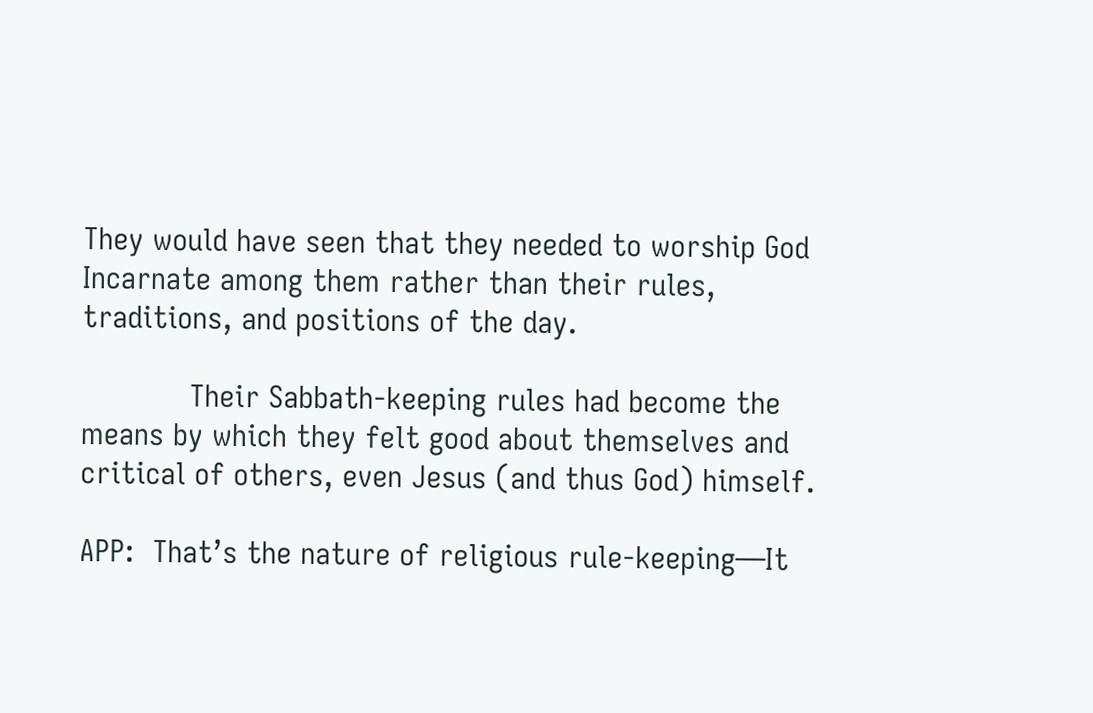They would have seen that they needed to worship God Incarnate among them rather than their rules, traditions, and positions of the day.

            Their Sabbath-keeping rules had become the means by which they felt good about themselves and critical of others, even Jesus (and thus God) himself.

APP:  That’s the nature of religious rule-keeping—It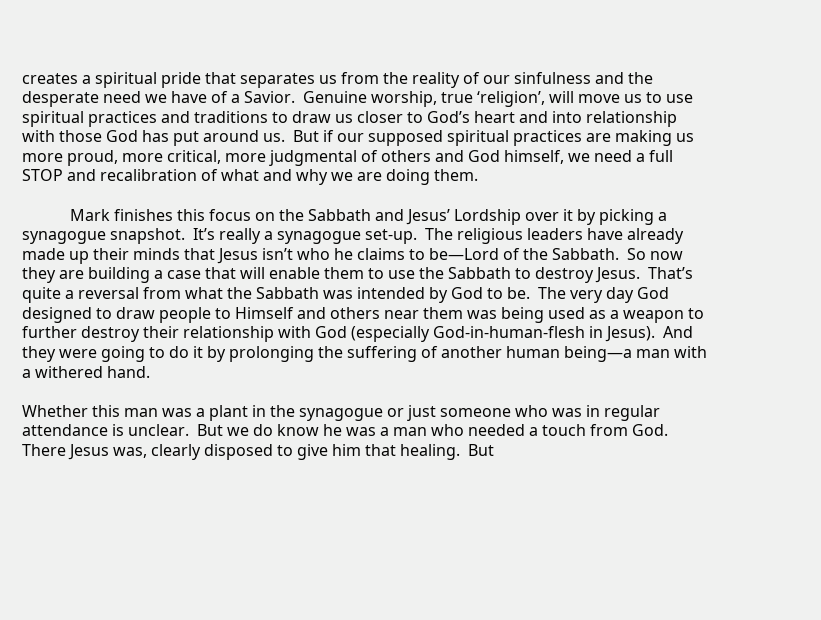creates a spiritual pride that separates us from the reality of our sinfulness and the desperate need we have of a Savior.  Genuine worship, true ‘religion’, will move us to use spiritual practices and traditions to draw us closer to God’s heart and into relationship with those God has put around us.  But if our supposed spiritual practices are making us more proud, more critical, more judgmental of others and God himself, we need a full STOP and recalibration of what and why we are doing them.

            Mark finishes this focus on the Sabbath and Jesus’ Lordship over it by picking a synagogue snapshot.  It’s really a synagogue set-up.  The religious leaders have already made up their minds that Jesus isn’t who he claims to be—Lord of the Sabbath.  So now they are building a case that will enable them to use the Sabbath to destroy Jesus.  That’s quite a reversal from what the Sabbath was intended by God to be.  The very day God designed to draw people to Himself and others near them was being used as a weapon to further destroy their relationship with God (especially God-in-human-flesh in Jesus).  And they were going to do it by prolonging the suffering of another human being—a man with a withered hand.

Whether this man was a plant in the synagogue or just someone who was in regular attendance is unclear.  But we do know he was a man who needed a touch from God.  There Jesus was, clearly disposed to give him that healing.  But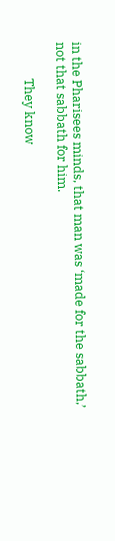in the Pharisees minds, that man was ‘made for the sabbath,’ not that sabbath for him.

            They know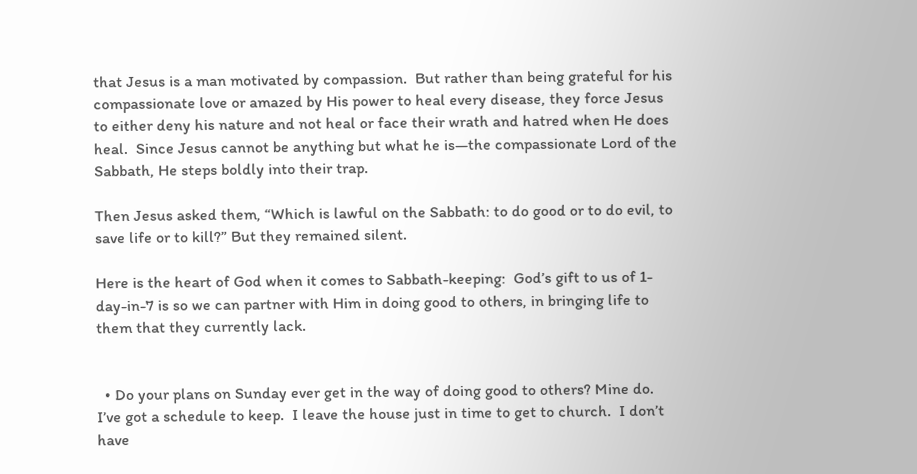that Jesus is a man motivated by compassion.  But rather than being grateful for his compassionate love or amazed by His power to heal every disease, they force Jesus to either deny his nature and not heal or face their wrath and hatred when He does heal.  Since Jesus cannot be anything but what he is—the compassionate Lord of the Sabbath, He steps boldly into their trap.

Then Jesus asked them, “Which is lawful on the Sabbath: to do good or to do evil, to save life or to kill?” But they remained silent.

Here is the heart of God when it comes to Sabbath-keeping:  God’s gift to us of 1-day-in-7 is so we can partner with Him in doing good to others, in bringing life to them that they currently lack.


  • Do your plans on Sunday ever get in the way of doing good to others? Mine do.  I’ve got a schedule to keep.  I leave the house just in time to get to church.  I don’t have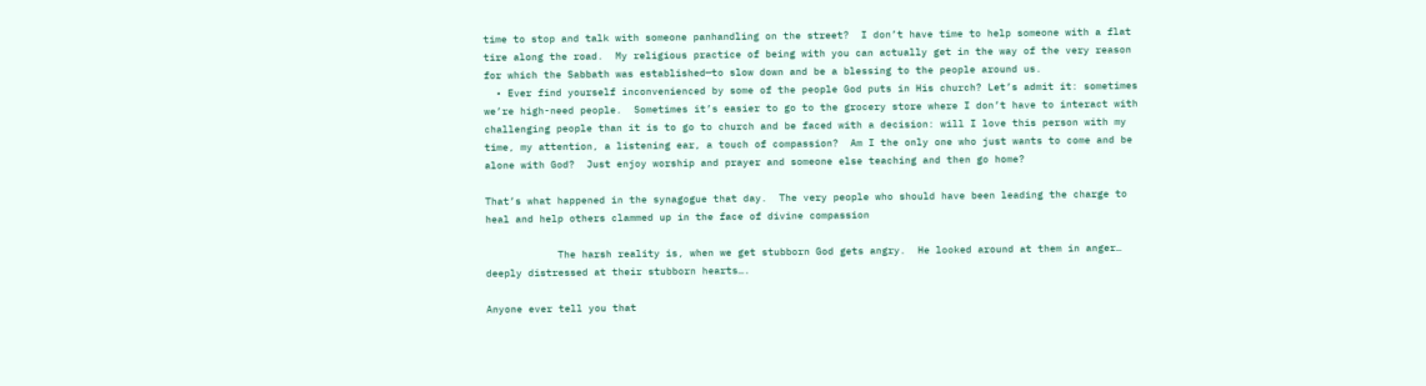time to stop and talk with someone panhandling on the street?  I don’t have time to help someone with a flat tire along the road.  My religious practice of being with you can actually get in the way of the very reason for which the Sabbath was established—to slow down and be a blessing to the people around us.
  • Ever find yourself inconvenienced by some of the people God puts in His church? Let’s admit it: sometimes we’re high-need people.  Sometimes it’s easier to go to the grocery store where I don’t have to interact with challenging people than it is to go to church and be faced with a decision: will I love this person with my time, my attention, a listening ear, a touch of compassion?  Am I the only one who just wants to come and be alone with God?  Just enjoy worship and prayer and someone else teaching and then go home?

That’s what happened in the synagogue that day.  The very people who should have been leading the charge to heal and help others clammed up in the face of divine compassion

            The harsh reality is, when we get stubborn God gets angry.  He looked around at them in anger… deeply distressed at their stubborn hearts….

Anyone ever tell you that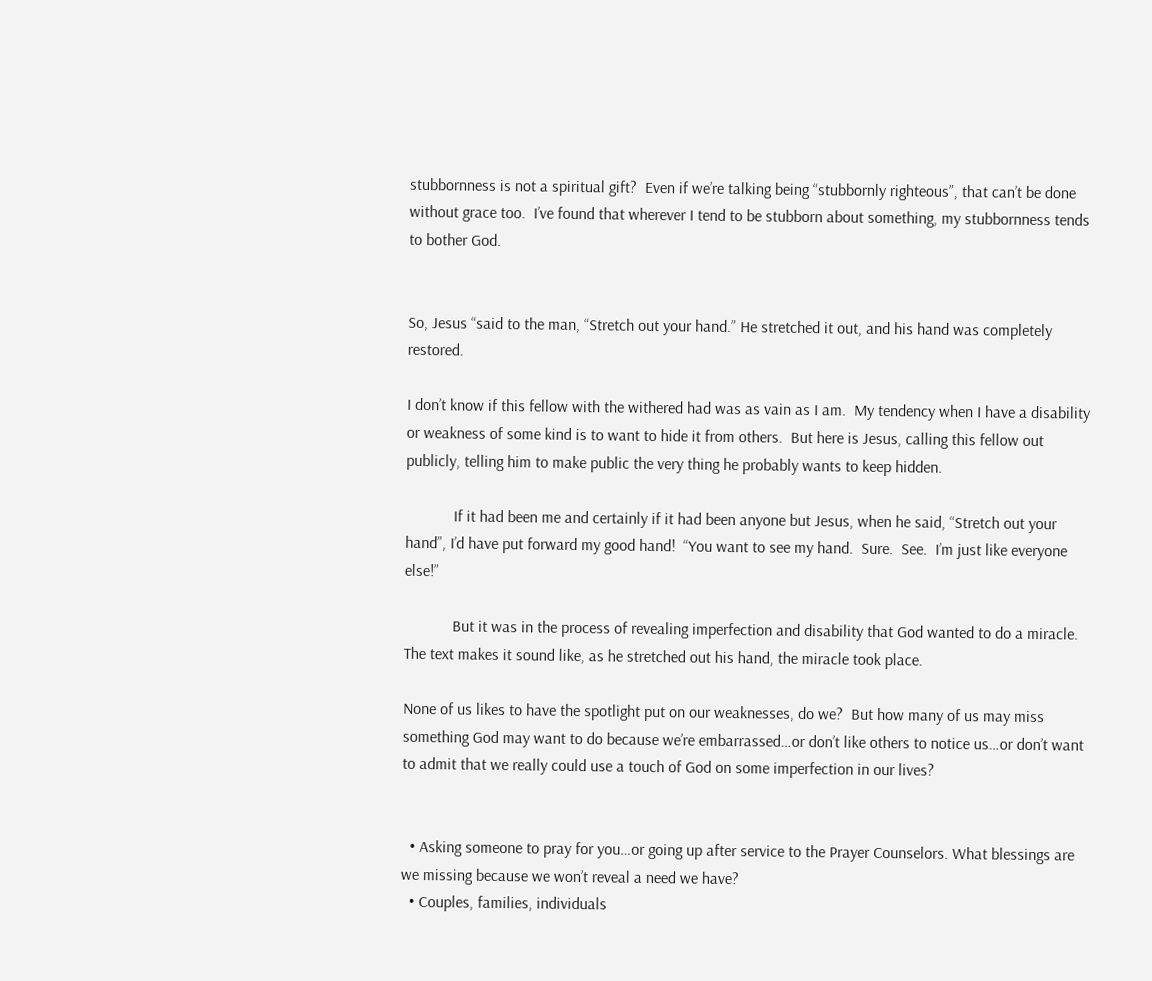stubbornness is not a spiritual gift?  Even if we’re talking being “stubbornly righteous”, that can’t be done without grace too.  I’ve found that wherever I tend to be stubborn about something, my stubbornness tends to bother God.


So, Jesus “said to the man, “Stretch out your hand.” He stretched it out, and his hand was completely restored.

I don’t know if this fellow with the withered had was as vain as I am.  My tendency when I have a disability or weakness of some kind is to want to hide it from others.  But here is Jesus, calling this fellow out publicly, telling him to make public the very thing he probably wants to keep hidden.

            If it had been me and certainly if it had been anyone but Jesus, when he said, “Stretch out your hand”, I’d have put forward my good hand!  “You want to see my hand.  Sure.  See.  I’m just like everyone else!”

            But it was in the process of revealing imperfection and disability that God wanted to do a miracle.  The text makes it sound like, as he stretched out his hand, the miracle took place.

None of us likes to have the spotlight put on our weaknesses, do we?  But how many of us may miss something God may want to do because we’re embarrassed…or don’t like others to notice us…or don’t want to admit that we really could use a touch of God on some imperfection in our lives?


  • Asking someone to pray for you…or going up after service to the Prayer Counselors. What blessings are we missing because we won’t reveal a need we have?
  • Couples, families, individuals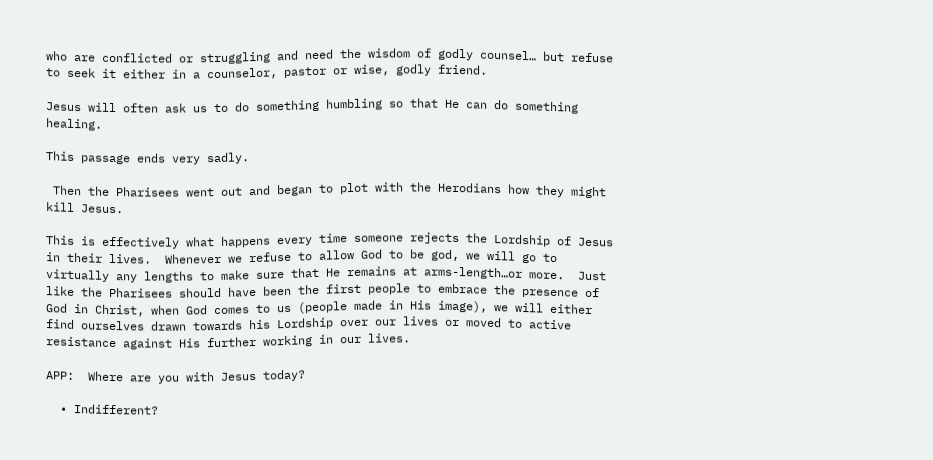who are conflicted or struggling and need the wisdom of godly counsel… but refuse to seek it either in a counselor, pastor or wise, godly friend.

Jesus will often ask us to do something humbling so that He can do something healing.

This passage ends very sadly.

 Then the Pharisees went out and began to plot with the Herodians how they might kill Jesus.

This is effectively what happens every time someone rejects the Lordship of Jesus in their lives.  Whenever we refuse to allow God to be god, we will go to virtually any lengths to make sure that He remains at arms-length…or more.  Just like the Pharisees should have been the first people to embrace the presence of God in Christ, when God comes to us (people made in His image), we will either find ourselves drawn towards his Lordship over our lives or moved to active resistance against His further working in our lives.

APP:  Where are you with Jesus today?

  • Indifferent?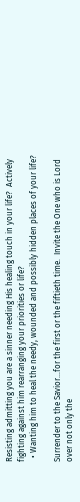Resisting admitting you are a sinner needing His healing touch in your life?  Actively fighting against him rearranging your priorities or life?
  • Wanting him to heal the needy, wounded and possibly hidden places of your life?

Surrender to the Savior…for the first or the fiftieth time.  Invite the One who is Lord over not only the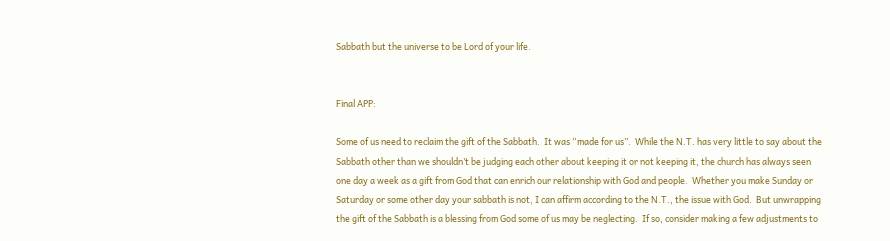Sabbath but the universe to be Lord of your life.


Final APP:

Some of us need to reclaim the gift of the Sabbath.  It was “made for us”.  While the N.T. has very little to say about the Sabbath other than we shouldn’t be judging each other about keeping it or not keeping it, the church has always seen one day a week as a gift from God that can enrich our relationship with God and people.  Whether you make Sunday or Saturday or some other day your sabbath is not, I can affirm according to the N.T., the issue with God.  But unwrapping the gift of the Sabbath is a blessing from God some of us may be neglecting.  If so, consider making a few adjustments to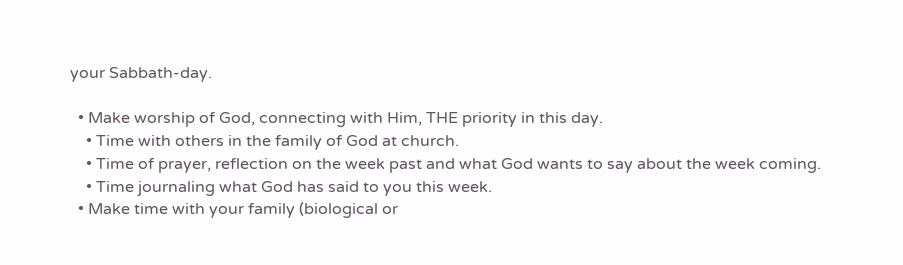your Sabbath-day.

  • Make worship of God, connecting with Him, THE priority in this day.
    • Time with others in the family of God at church.
    • Time of prayer, reflection on the week past and what God wants to say about the week coming.
    • Time journaling what God has said to you this week.
  • Make time with your family (biological or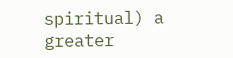spiritual) a greater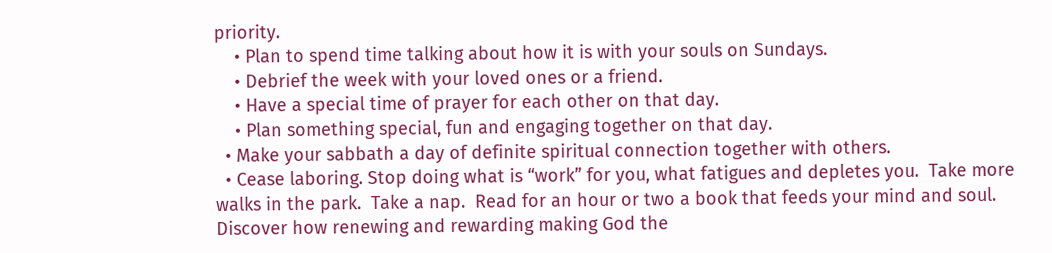priority.
    • Plan to spend time talking about how it is with your souls on Sundays.
    • Debrief the week with your loved ones or a friend.
    • Have a special time of prayer for each other on that day.
    • Plan something special, fun and engaging together on that day.
  • Make your sabbath a day of definite spiritual connection together with others.
  • Cease laboring. Stop doing what is “work” for you, what fatigues and depletes you.  Take more walks in the park.  Take a nap.  Read for an hour or two a book that feeds your mind and soul.  Discover how renewing and rewarding making God the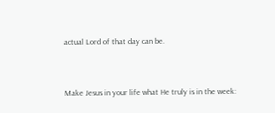actual Lord of that day can be.


Make Jesus in your life what He truly is in the week: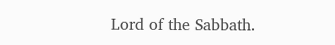Lord of the Sabbath.